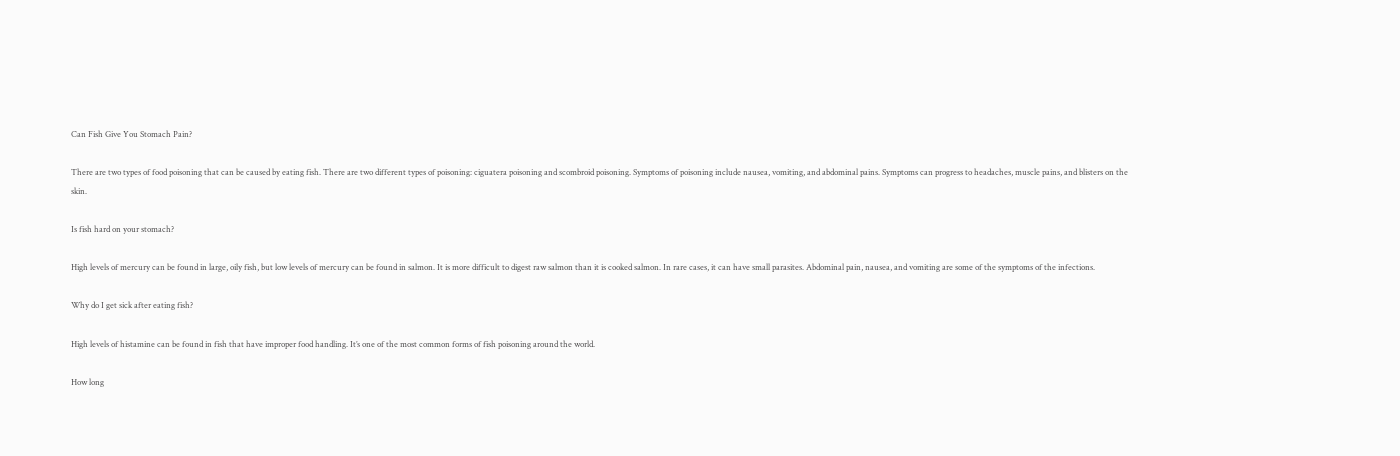Can Fish Give You Stomach Pain?

There are two types of food poisoning that can be caused by eating fish. There are two different types of poisoning: ciguatera poisoning and scombroid poisoning. Symptoms of poisoning include nausea, vomiting, and abdominal pains. Symptoms can progress to headaches, muscle pains, and blisters on the skin.

Is fish hard on your stomach?

High levels of mercury can be found in large, oily fish, but low levels of mercury can be found in salmon. It is more difficult to digest raw salmon than it is cooked salmon. In rare cases, it can have small parasites. Abdominal pain, nausea, and vomiting are some of the symptoms of the infections.

Why do I get sick after eating fish?

High levels of histamine can be found in fish that have improper food handling. It’s one of the most common forms of fish poisoning around the world.

How long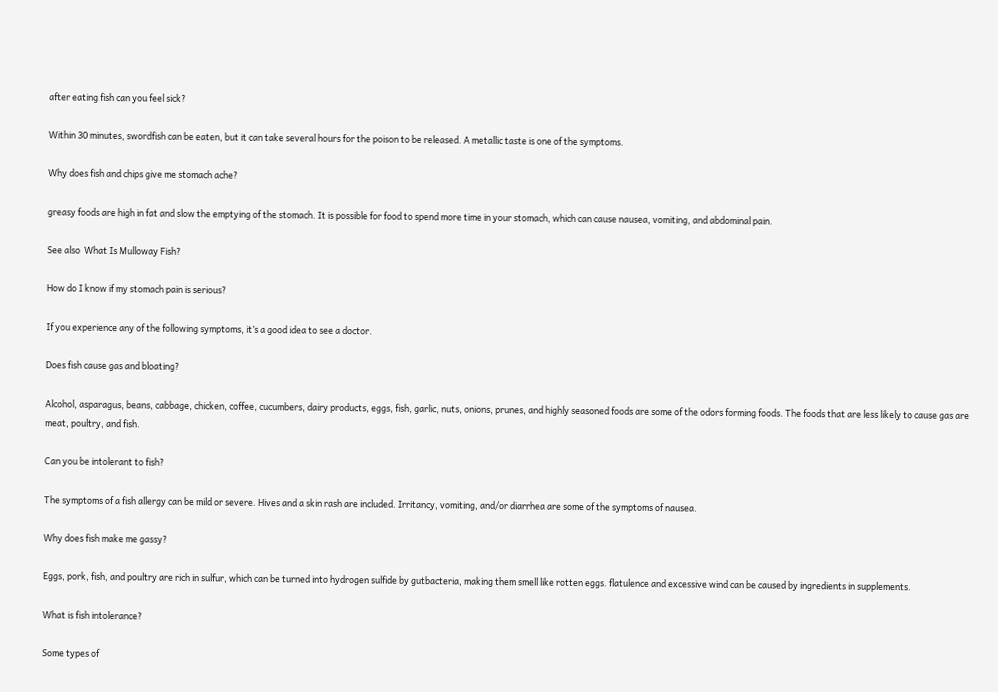after eating fish can you feel sick?

Within 30 minutes, swordfish can be eaten, but it can take several hours for the poison to be released. A metallic taste is one of the symptoms.

Why does fish and chips give me stomach ache?

greasy foods are high in fat and slow the emptying of the stomach. It is possible for food to spend more time in your stomach, which can cause nausea, vomiting, and abdominal pain.

See also  What Is Mulloway Fish?

How do I know if my stomach pain is serious?

If you experience any of the following symptoms, it’s a good idea to see a doctor.

Does fish cause gas and bloating?

Alcohol, asparagus, beans, cabbage, chicken, coffee, cucumbers, dairy products, eggs, fish, garlic, nuts, onions, prunes, and highly seasoned foods are some of the odors forming foods. The foods that are less likely to cause gas are meat, poultry, and fish.

Can you be intolerant to fish?

The symptoms of a fish allergy can be mild or severe. Hives and a skin rash are included. Irritancy, vomiting, and/or diarrhea are some of the symptoms of nausea.

Why does fish make me gassy?

Eggs, pork, fish, and poultry are rich in sulfur, which can be turned into hydrogen sulfide by gutbacteria, making them smell like rotten eggs. flatulence and excessive wind can be caused by ingredients in supplements.

What is fish intolerance?

Some types of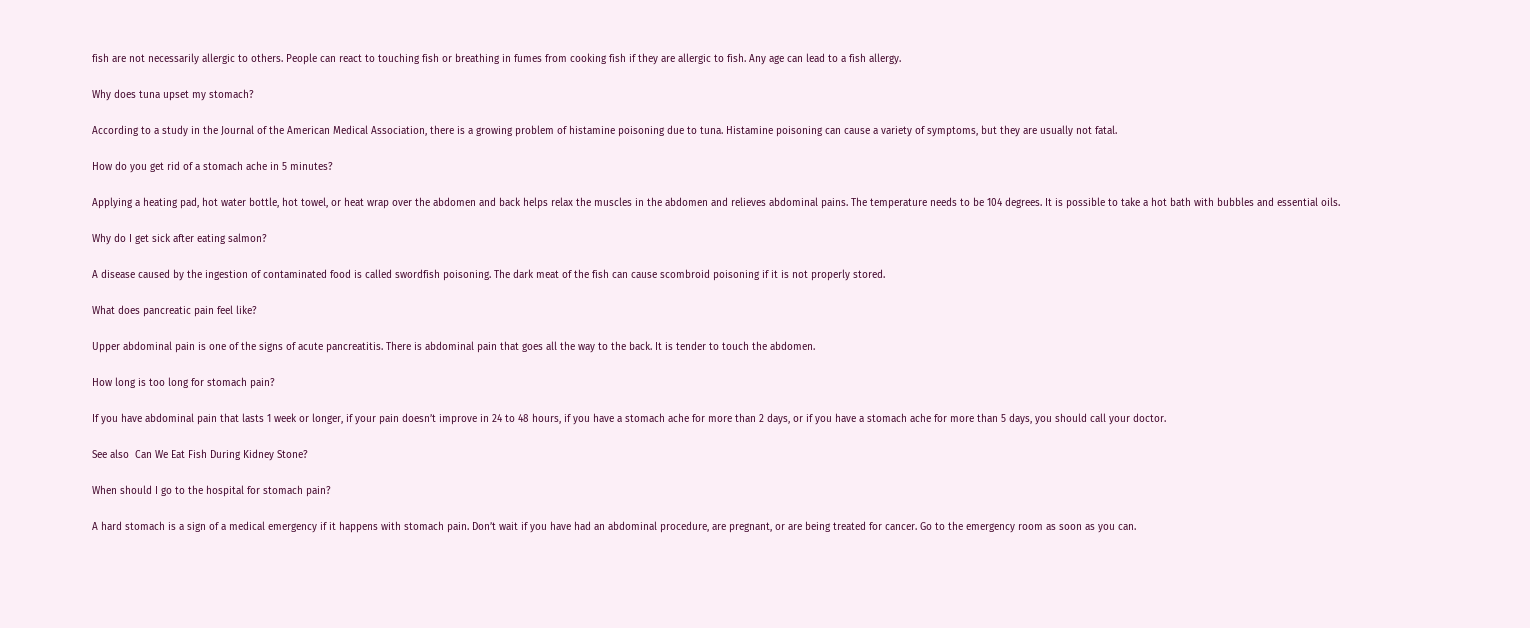fish are not necessarily allergic to others. People can react to touching fish or breathing in fumes from cooking fish if they are allergic to fish. Any age can lead to a fish allergy.

Why does tuna upset my stomach?

According to a study in the Journal of the American Medical Association, there is a growing problem of histamine poisoning due to tuna. Histamine poisoning can cause a variety of symptoms, but they are usually not fatal.

How do you get rid of a stomach ache in 5 minutes?

Applying a heating pad, hot water bottle, hot towel, or heat wrap over the abdomen and back helps relax the muscles in the abdomen and relieves abdominal pains. The temperature needs to be 104 degrees. It is possible to take a hot bath with bubbles and essential oils.

Why do I get sick after eating salmon?

A disease caused by the ingestion of contaminated food is called swordfish poisoning. The dark meat of the fish can cause scombroid poisoning if it is not properly stored.

What does pancreatic pain feel like?

Upper abdominal pain is one of the signs of acute pancreatitis. There is abdominal pain that goes all the way to the back. It is tender to touch the abdomen.

How long is too long for stomach pain?

If you have abdominal pain that lasts 1 week or longer, if your pain doesn’t improve in 24 to 48 hours, if you have a stomach ache for more than 2 days, or if you have a stomach ache for more than 5 days, you should call your doctor.

See also  Can We Eat Fish During Kidney Stone?

When should I go to the hospital for stomach pain?

A hard stomach is a sign of a medical emergency if it happens with stomach pain. Don’t wait if you have had an abdominal procedure, are pregnant, or are being treated for cancer. Go to the emergency room as soon as you can.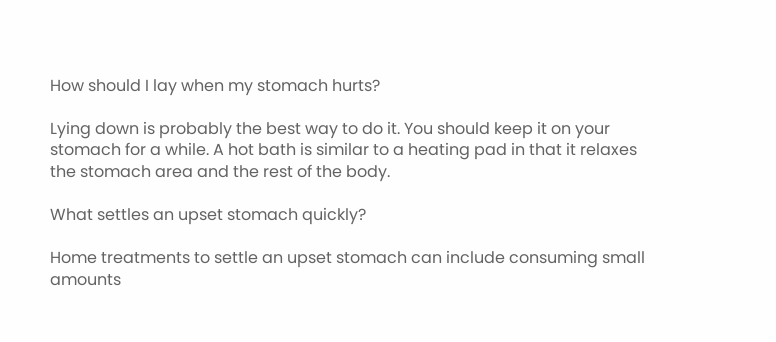How should I lay when my stomach hurts?

Lying down is probably the best way to do it. You should keep it on your stomach for a while. A hot bath is similar to a heating pad in that it relaxes the stomach area and the rest of the body.

What settles an upset stomach quickly?

Home treatments to settle an upset stomach can include consuming small amounts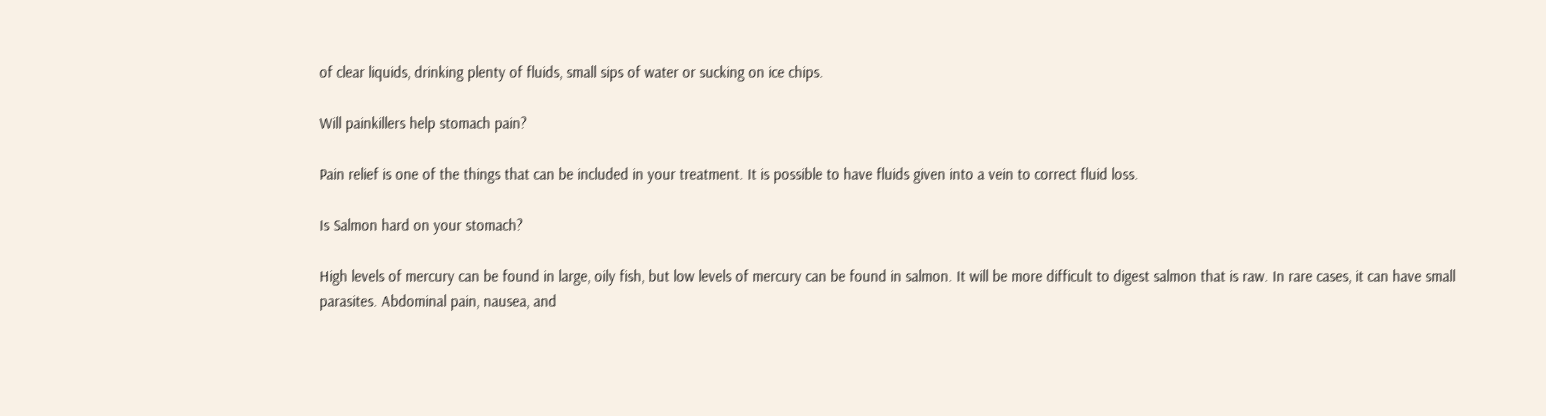of clear liquids, drinking plenty of fluids, small sips of water or sucking on ice chips.

Will painkillers help stomach pain?

Pain relief is one of the things that can be included in your treatment. It is possible to have fluids given into a vein to correct fluid loss.

Is Salmon hard on your stomach?

High levels of mercury can be found in large, oily fish, but low levels of mercury can be found in salmon. It will be more difficult to digest salmon that is raw. In rare cases, it can have small parasites. Abdominal pain, nausea, and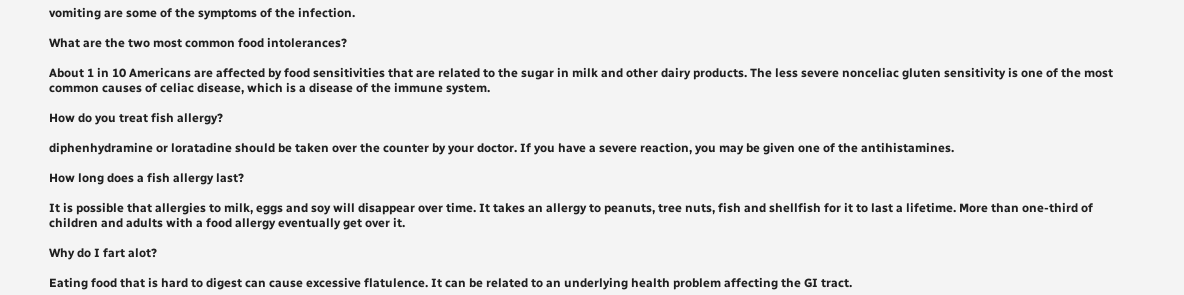vomiting are some of the symptoms of the infection.

What are the two most common food intolerances?

About 1 in 10 Americans are affected by food sensitivities that are related to the sugar in milk and other dairy products. The less severe nonceliac gluten sensitivity is one of the most common causes of celiac disease, which is a disease of the immune system.

How do you treat fish allergy?

diphenhydramine or loratadine should be taken over the counter by your doctor. If you have a severe reaction, you may be given one of the antihistamines.

How long does a fish allergy last?

It is possible that allergies to milk, eggs and soy will disappear over time. It takes an allergy to peanuts, tree nuts, fish and shellfish for it to last a lifetime. More than one-third of children and adults with a food allergy eventually get over it.

Why do I fart alot?

Eating food that is hard to digest can cause excessive flatulence. It can be related to an underlying health problem affecting the GI tract.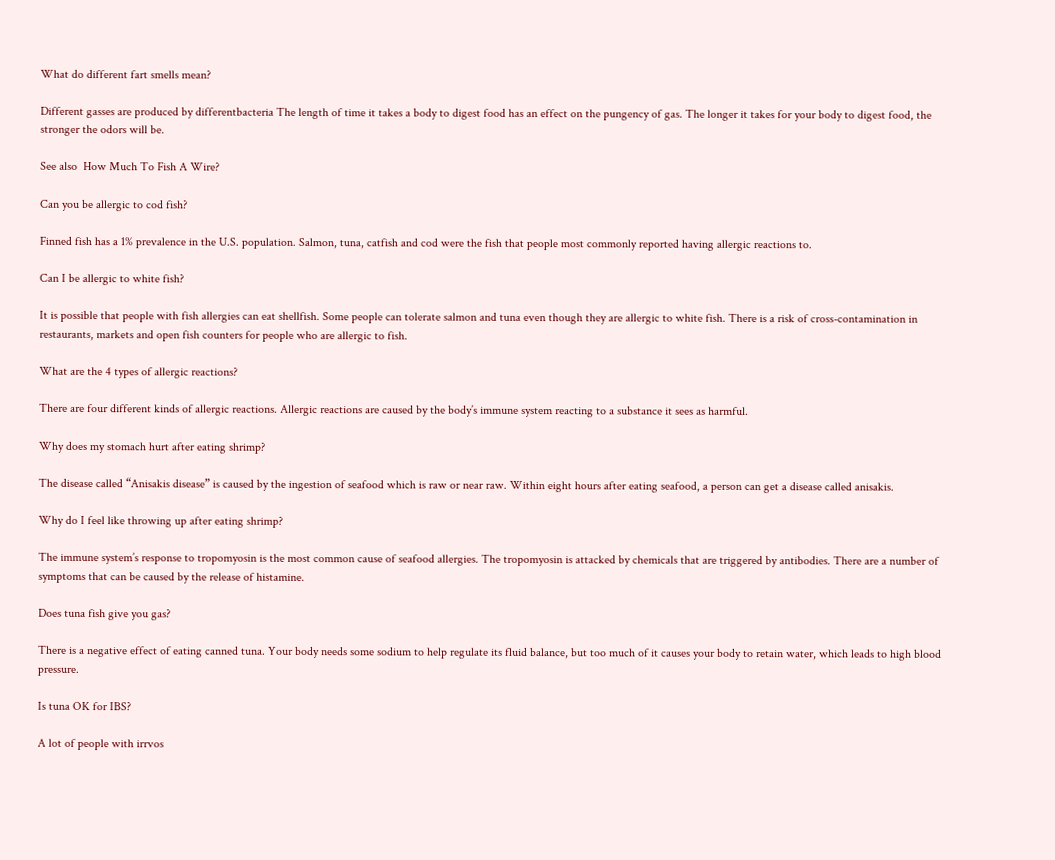What do different fart smells mean?

Different gasses are produced by differentbacteria The length of time it takes a body to digest food has an effect on the pungency of gas. The longer it takes for your body to digest food, the stronger the odors will be.

See also  How Much To Fish A Wire?

Can you be allergic to cod fish?

Finned fish has a 1% prevalence in the U.S. population. Salmon, tuna, catfish and cod were the fish that people most commonly reported having allergic reactions to.

Can I be allergic to white fish?

It is possible that people with fish allergies can eat shellfish. Some people can tolerate salmon and tuna even though they are allergic to white fish. There is a risk of cross-contamination in restaurants, markets and open fish counters for people who are allergic to fish.

What are the 4 types of allergic reactions?

There are four different kinds of allergic reactions. Allergic reactions are caused by the body’s immune system reacting to a substance it sees as harmful.

Why does my stomach hurt after eating shrimp?

The disease called “Anisakis disease” is caused by the ingestion of seafood which is raw or near raw. Within eight hours after eating seafood, a person can get a disease called anisakis.

Why do I feel like throwing up after eating shrimp?

The immune system’s response to tropomyosin is the most common cause of seafood allergies. The tropomyosin is attacked by chemicals that are triggered by antibodies. There are a number of symptoms that can be caused by the release of histamine.

Does tuna fish give you gas?

There is a negative effect of eating canned tuna. Your body needs some sodium to help regulate its fluid balance, but too much of it causes your body to retain water, which leads to high blood pressure.

Is tuna OK for IBS?

A lot of people with irrvos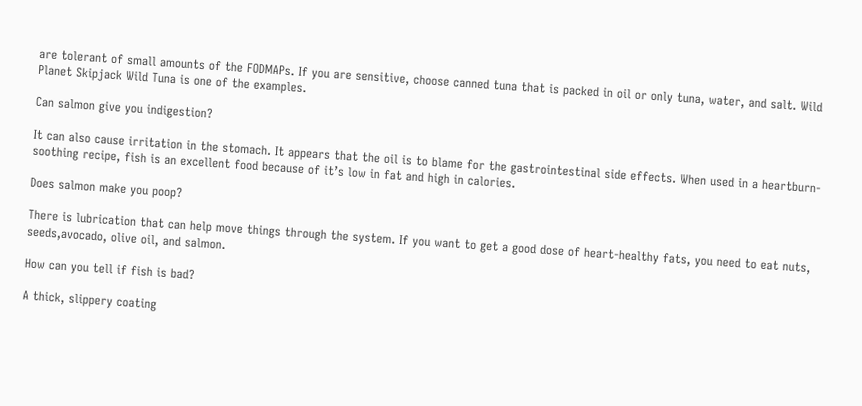are tolerant of small amounts of the FODMAPs. If you are sensitive, choose canned tuna that is packed in oil or only tuna, water, and salt. Wild Planet Skipjack Wild Tuna is one of the examples.

Can salmon give you indigestion?

It can also cause irritation in the stomach. It appears that the oil is to blame for the gastrointestinal side effects. When used in a heartburn-soothing recipe, fish is an excellent food because of it’s low in fat and high in calories.

Does salmon make you poop?

There is lubrication that can help move things through the system. If you want to get a good dose of heart-healthy fats, you need to eat nuts, seeds,avocado, olive oil, and salmon.

How can you tell if fish is bad?

A thick, slippery coating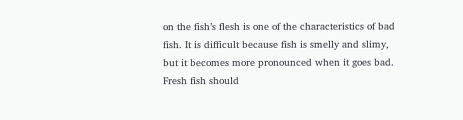on the fish’s flesh is one of the characteristics of bad fish. It is difficult because fish is smelly and slimy, but it becomes more pronounced when it goes bad. Fresh fish should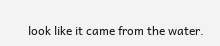look like it came from the water.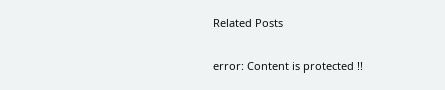Related Posts

error: Content is protected !!